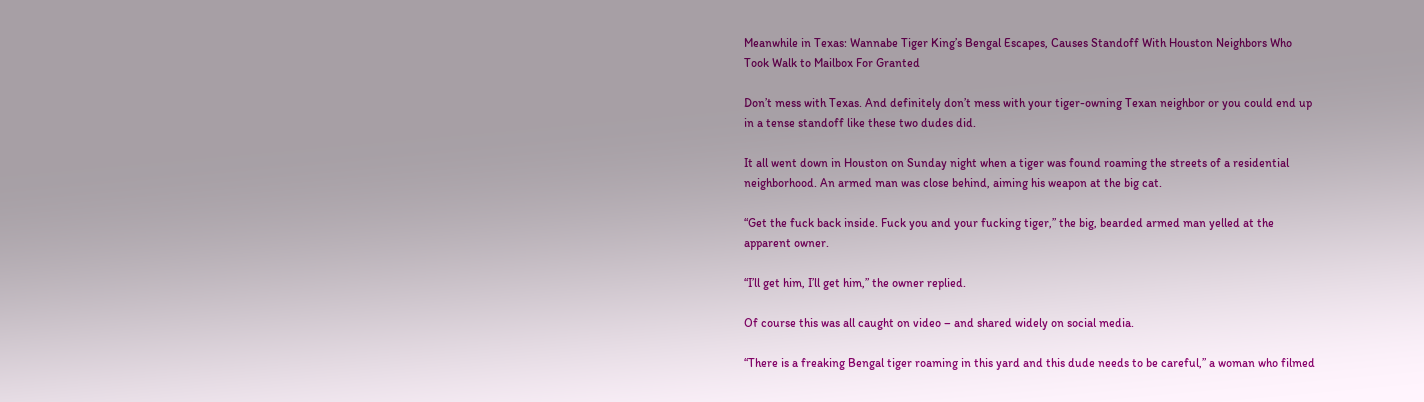Meanwhile in Texas: Wannabe Tiger King’s Bengal Escapes, Causes Standoff With Houston Neighbors Who Took Walk to Mailbox For Granted

Don’t mess with Texas. And definitely don’t mess with your tiger-owning Texan neighbor or you could end up in a tense standoff like these two dudes did.

It all went down in Houston on Sunday night when a tiger was found roaming the streets of a residential neighborhood. An armed man was close behind, aiming his weapon at the big cat.

“Get the fuck back inside. Fuck you and your fucking tiger,” the big, bearded armed man yelled at the apparent owner.

“I’ll get him, I’ll get him,” the owner replied.

Of course this was all caught on video – and shared widely on social media.

“There is a freaking Bengal tiger roaming in this yard and this dude needs to be careful,” a woman who filmed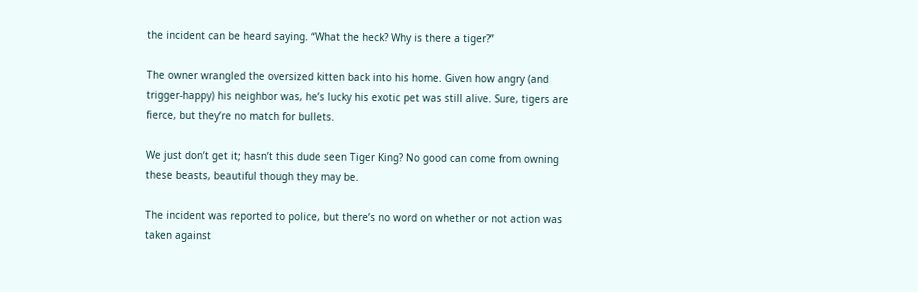the incident can be heard saying. “What the heck? Why is there a tiger?”

The owner wrangled the oversized kitten back into his home. Given how angry (and trigger-happy) his neighbor was, he’s lucky his exotic pet was still alive. Sure, tigers are fierce, but they’re no match for bullets.

We just don’t get it; hasn’t this dude seen Tiger King? No good can come from owning these beasts, beautiful though they may be.

The incident was reported to police, but there’s no word on whether or not action was taken against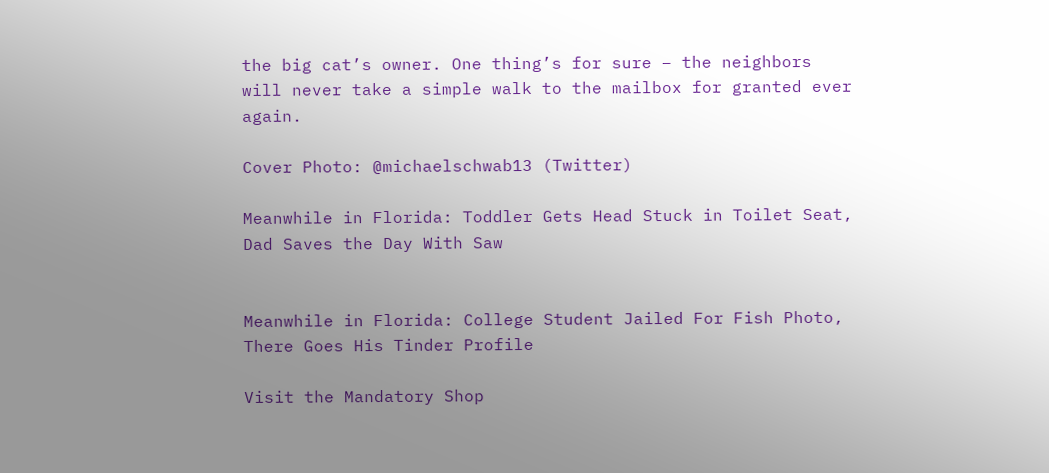the big cat’s owner. One thing’s for sure – the neighbors will never take a simple walk to the mailbox for granted ever again.

Cover Photo: @michaelschwab13 (Twitter)

Meanwhile in Florida: Toddler Gets Head Stuck in Toilet Seat, Dad Saves the Day With Saw


Meanwhile in Florida: College Student Jailed For Fish Photo, There Goes His Tinder Profile

Visit the Mandatory Shop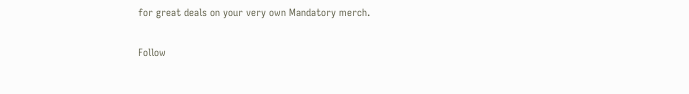for great deals on your very own Mandatory merch.

Follow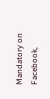Mandatory on Facebook,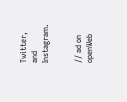Twitter, and Instagram.


// ad on openWeb